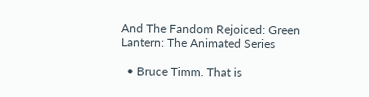And The Fandom Rejoiced: Green Lantern: The Animated Series

  • Bruce Timm. That is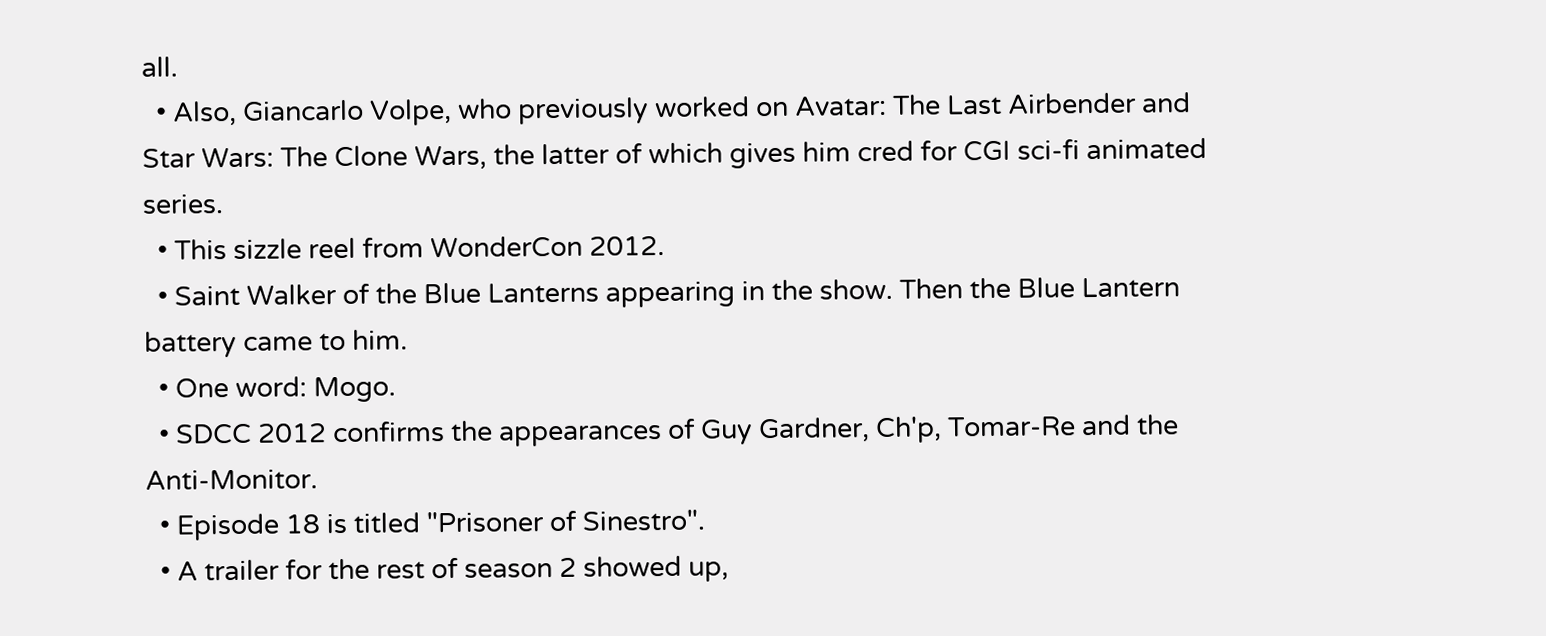all.
  • Also, Giancarlo Volpe, who previously worked on Avatar: The Last Airbender and Star Wars: The Clone Wars, the latter of which gives him cred for CGI sci-fi animated series.
  • This sizzle reel from WonderCon 2012.
  • Saint Walker of the Blue Lanterns appearing in the show. Then the Blue Lantern battery came to him.
  • One word: Mogo.
  • SDCC 2012 confirms the appearances of Guy Gardner, Ch'p, Tomar-Re and the Anti-Monitor.
  • Episode 18 is titled "Prisoner of Sinestro".
  • A trailer for the rest of season 2 showed up,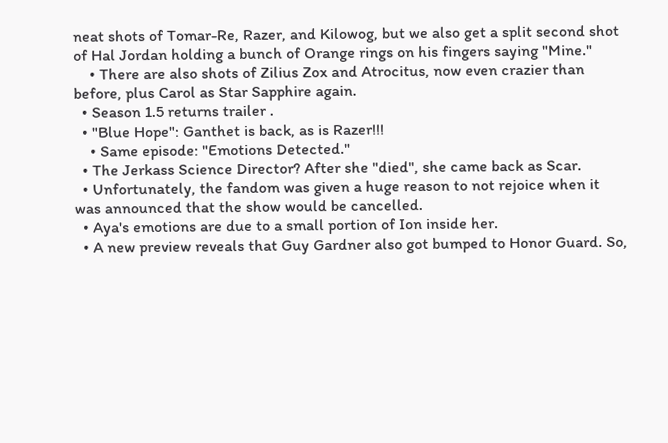neat shots of Tomar-Re, Razer, and Kilowog, but we also get a split second shot of Hal Jordan holding a bunch of Orange rings on his fingers saying "Mine."
    • There are also shots of Zilius Zox and Atrocitus, now even crazier than before, plus Carol as Star Sapphire again.
  • Season 1.5 returns trailer .
  • "Blue Hope": Ganthet is back, as is Razer!!!
    • Same episode: "Emotions Detected."
  • The Jerkass Science Director? After she "died", she came back as Scar.
  • Unfortunately, the fandom was given a huge reason to not rejoice when it was announced that the show would be cancelled.
  • Aya's emotions are due to a small portion of Ion inside her.
  • A new preview reveals that Guy Gardner also got bumped to Honor Guard. So,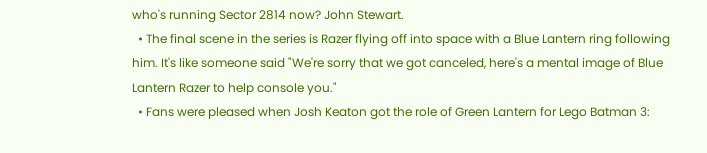who's running Sector 2814 now? John Stewart.
  • The final scene in the series is Razer flying off into space with a Blue Lantern ring following him. It's like someone said "We're sorry that we got canceled, here's a mental image of Blue Lantern Razer to help console you."
  • Fans were pleased when Josh Keaton got the role of Green Lantern for Lego Batman 3: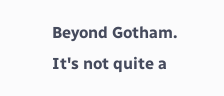Beyond Gotham. It's not quite a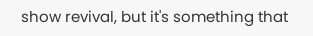show revival, but it's something that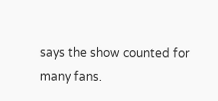says the show counted for many fans.